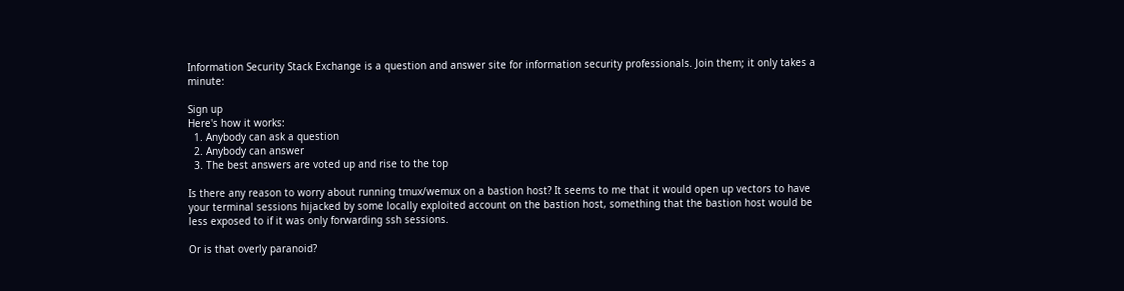Information Security Stack Exchange is a question and answer site for information security professionals. Join them; it only takes a minute:

Sign up
Here's how it works:
  1. Anybody can ask a question
  2. Anybody can answer
  3. The best answers are voted up and rise to the top

Is there any reason to worry about running tmux/wemux on a bastion host? It seems to me that it would open up vectors to have your terminal sessions hijacked by some locally exploited account on the bastion host, something that the bastion host would be less exposed to if it was only forwarding ssh sessions.

Or is that overly paranoid?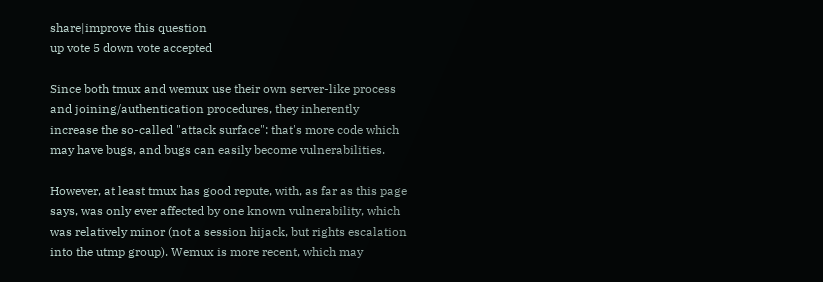share|improve this question
up vote 5 down vote accepted

Since both tmux and wemux use their own server-like process and joining/authentication procedures, they inherently increase the so-called "attack surface": that's more code which may have bugs, and bugs can easily become vulnerabilities.

However, at least tmux has good repute, with, as far as this page says, was only ever affected by one known vulnerability, which was relatively minor (not a session hijack, but rights escalation into the utmp group). Wemux is more recent, which may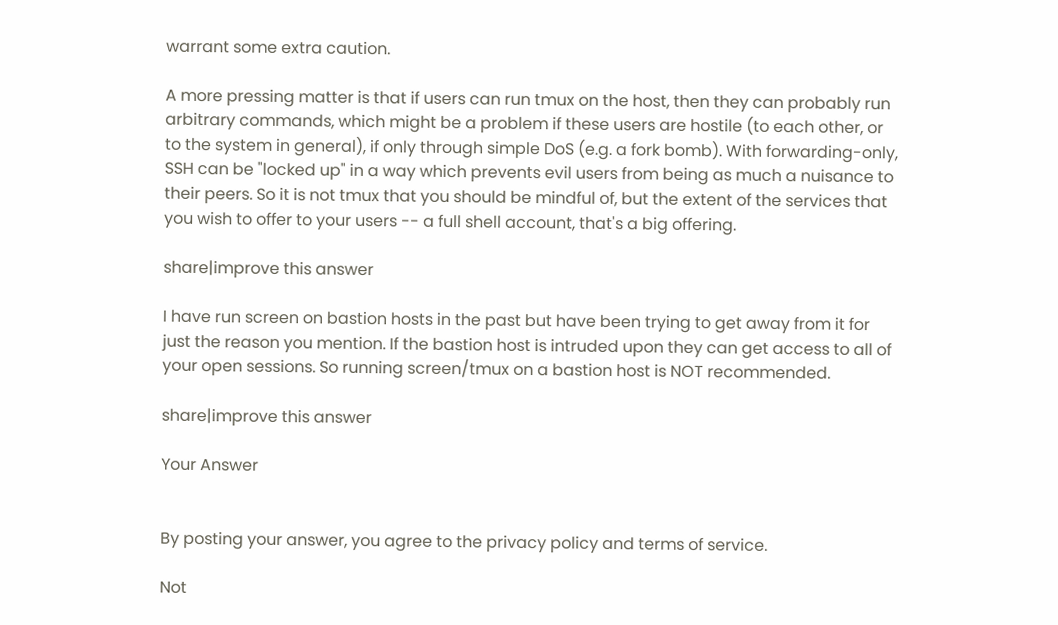warrant some extra caution.

A more pressing matter is that if users can run tmux on the host, then they can probably run arbitrary commands, which might be a problem if these users are hostile (to each other, or to the system in general), if only through simple DoS (e.g. a fork bomb). With forwarding-only, SSH can be "locked up" in a way which prevents evil users from being as much a nuisance to their peers. So it is not tmux that you should be mindful of, but the extent of the services that you wish to offer to your users -- a full shell account, that's a big offering.

share|improve this answer

I have run screen on bastion hosts in the past but have been trying to get away from it for just the reason you mention. If the bastion host is intruded upon they can get access to all of your open sessions. So running screen/tmux on a bastion host is NOT recommended.

share|improve this answer

Your Answer


By posting your answer, you agree to the privacy policy and terms of service.

Not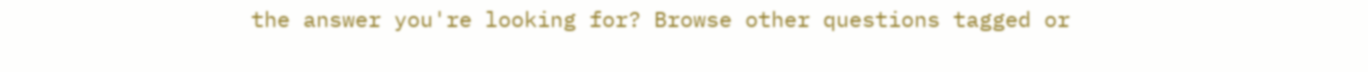the answer you're looking for? Browse other questions tagged or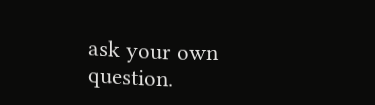ask your own question.